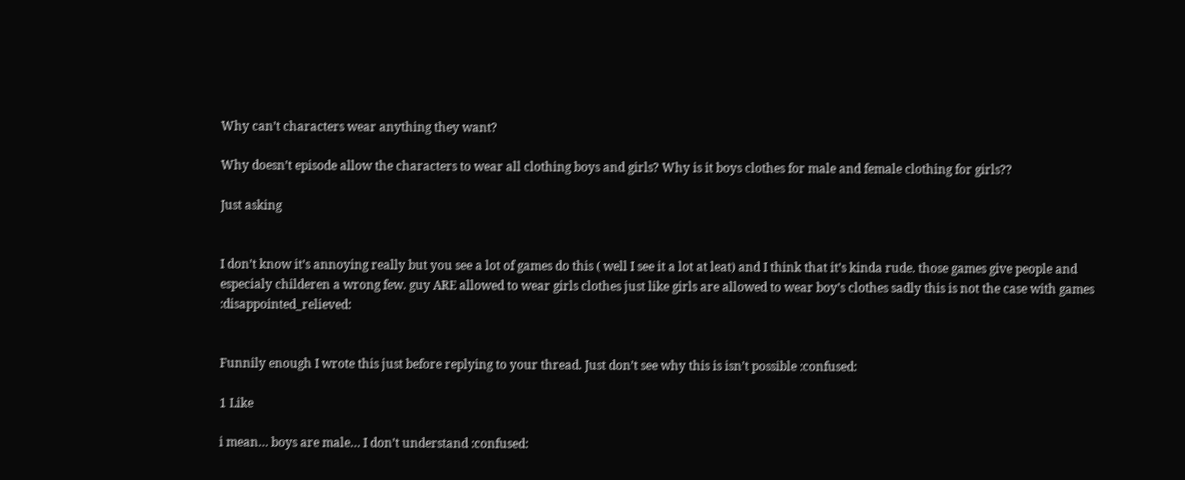Why can’t characters wear anything they want?

Why doesn’t episode allow the characters to wear all clothing boys and girls? Why is it boys clothes for male and female clothing for girls??

Just asking


I don’t know it’s annoying really but you see a lot of games do this ( well I see it a lot at leat) and I think that it’s kinda rude. those games give people and especialy childeren a wrong few. guy ARE allowed to wear girls clothes just like girls are allowed to wear boy’s clothes sadly this is not the case with games :disappointed_relieved:


Funnily enough I wrote this just before replying to your thread. Just don’t see why this is isn’t possible :confused:

1 Like

i mean… boys are male… I don’t understand :confused: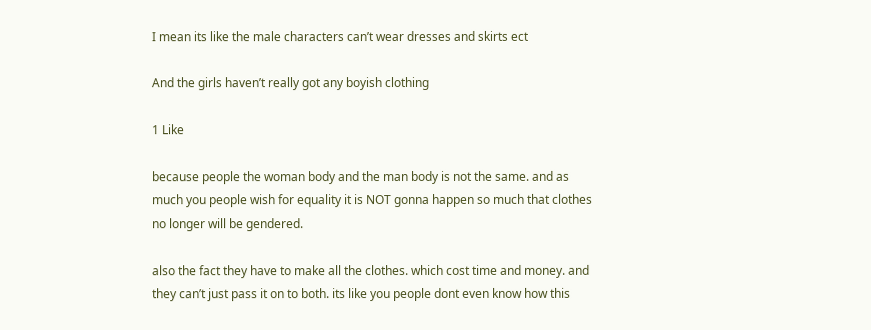I mean its like the male characters can’t wear dresses and skirts ect

And the girls haven’t really got any boyish clothing

1 Like

because people the woman body and the man body is not the same. and as much you people wish for equality it is NOT gonna happen so much that clothes no longer will be gendered.

also the fact they have to make all the clothes. which cost time and money. and they can’t just pass it on to both. its like you people dont even know how this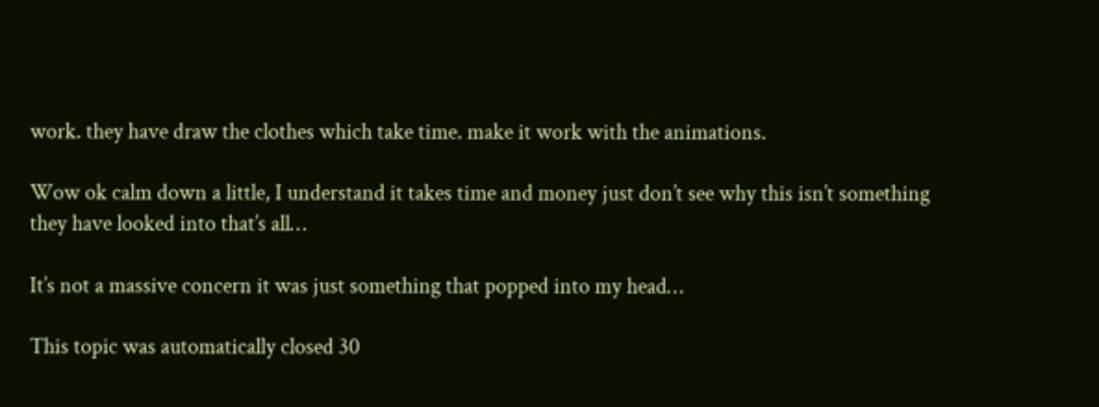work. they have draw the clothes which take time. make it work with the animations.

Wow ok calm down a little, I understand it takes time and money just don’t see why this isn’t something they have looked into that’s all…

It’s not a massive concern it was just something that popped into my head…

This topic was automatically closed 30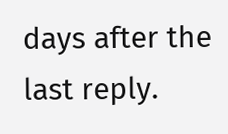days after the last reply.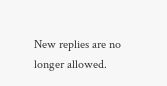New replies are no longer allowed.